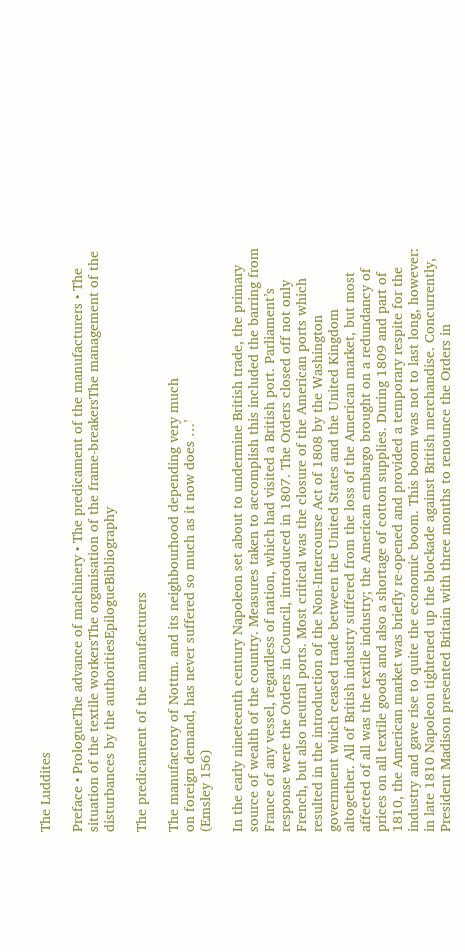The Luddites

Preface • PrologueThe advance of machinery • The predicament of the manufacturers • The situation of the textile workersThe organisation of the frame-breakersThe management of the disturbances by the authoritiesEpilogueBibliography

The predicament of the manufacturers

The manufactory of Nottm. and its neighbourhood depending very much
on foreign demand, has never suffered so much as it now does …’
(Emsley 156)

In the early nineteenth century Napoleon set about to undermine British trade, the primary source of wealth of the country. Measures taken to accomplish this included the barring from France of any vessel, regardless of nation, which had visited a British port. Parliament’s response were the Orders in Council, introduced in 1807. The Orders closed off not only French, but also neutral ports. Most critical was the closure of the American ports which resulted in the introduction of the Non-Intercourse Act of 1808 by the Washington government which ceased trade between the United States and the United Kingdom altogether. All of British industry suffered from the loss of the American market, but most affected of all was the textile industry; the American embargo brought on a redundancy of prices on all textile goods and also a shortage of cotton supplies. During 1809 and part of 1810, the American market was briefly re-opened and provided a temporary respite for the industry and gave rise to quite the economic boom. This boom was not to last long, however: in late 1810 Napoleon tightened up the blockade against British merchandise. Concurrently, President Madison presented Britain with three months to renounce the Orders in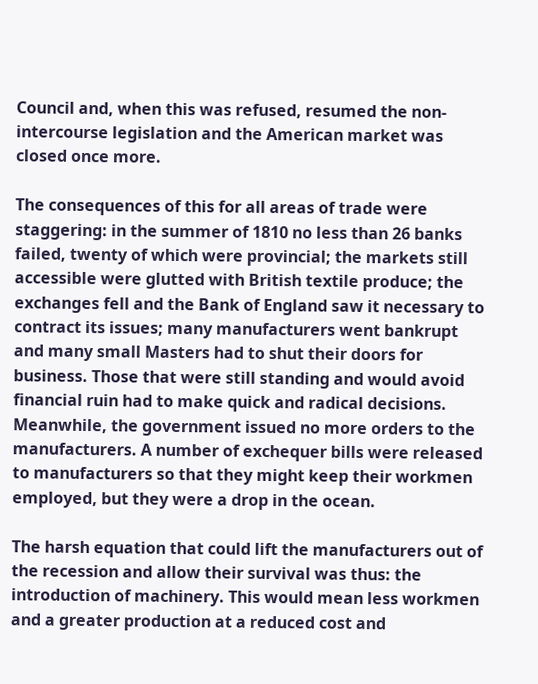Council and, when this was refused, resumed the non-intercourse legislation and the American market was closed once more.

The consequences of this for all areas of trade were staggering: in the summer of 1810 no less than 26 banks failed, twenty of which were provincial; the markets still accessible were glutted with British textile produce; the exchanges fell and the Bank of England saw it necessary to contract its issues; many manufacturers went bankrupt and many small Masters had to shut their doors for business. Those that were still standing and would avoid financial ruin had to make quick and radical decisions. Meanwhile, the government issued no more orders to the manufacturers. A number of exchequer bills were released to manufacturers so that they might keep their workmen employed, but they were a drop in the ocean.

The harsh equation that could lift the manufacturers out of the recession and allow their survival was thus: the introduction of machinery. This would mean less workmen and a greater production at a reduced cost and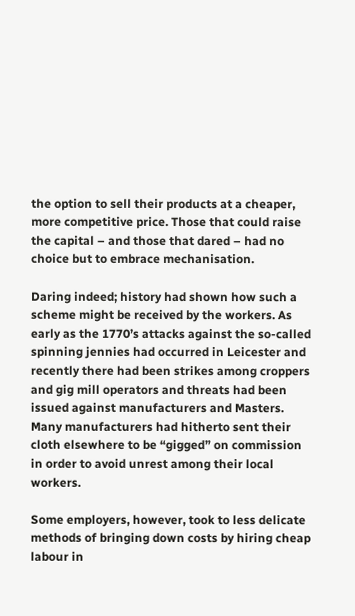the option to sell their products at a cheaper, more competitive price. Those that could raise the capital – and those that dared – had no choice but to embrace mechanisation.

Daring indeed; history had shown how such a scheme might be received by the workers. As early as the 1770’s attacks against the so-called spinning jennies had occurred in Leicester and recently there had been strikes among croppers and gig mill operators and threats had been issued against manufacturers and Masters. Many manufacturers had hitherto sent their cloth elsewhere to be “gigged” on commission in order to avoid unrest among their local workers.

Some employers, however, took to less delicate methods of bringing down costs by hiring cheap labour in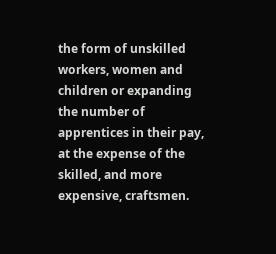the form of unskilled workers, women and children or expanding the number of apprentices in their pay, at the expense of the skilled, and more expensive, craftsmen.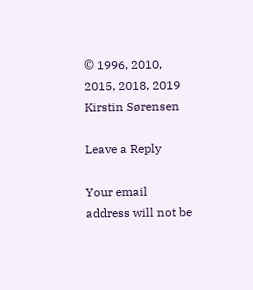© 1996, 2010, 2015, 2018, 2019 Kirstin Sørensen

Leave a Reply

Your email address will not be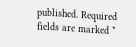published. Required fields are marked *